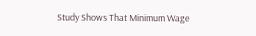Study Shows That Minimum Wage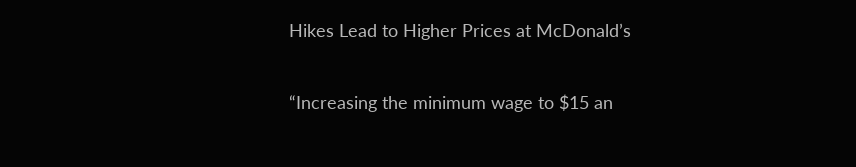Hikes Lead to Higher Prices at McDonald’s

“Increasing the minimum wage to $15 an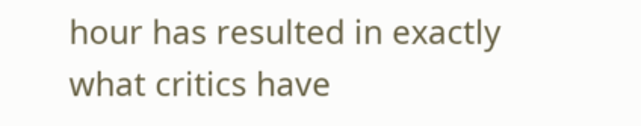hour has resulted in exactly what critics have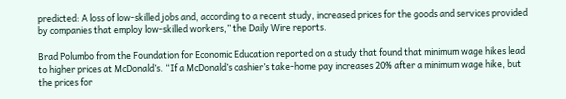predicted: A loss of low-skilled jobs and, according to a recent study, increased prices for the goods and services provided by companies that employ low-skilled workers,” the Daily Wire reports.

Brad Polumbo from the Foundation for Economic Education reported on a study that found that minimum wage hikes lead to higher prices at McDonald’s. “If a McDonald’s cashier’s take-home pay increases 20% after a minimum wage hike, but the prices for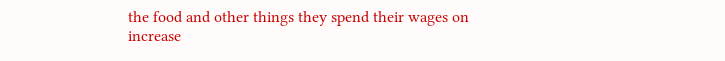the food and other things they spend their wages on increase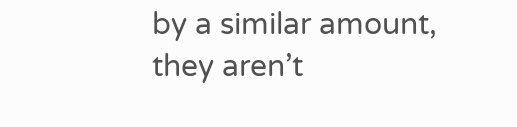by a similar amount, they aren’t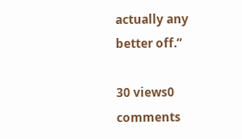actually any better off.”

30 views0 comments